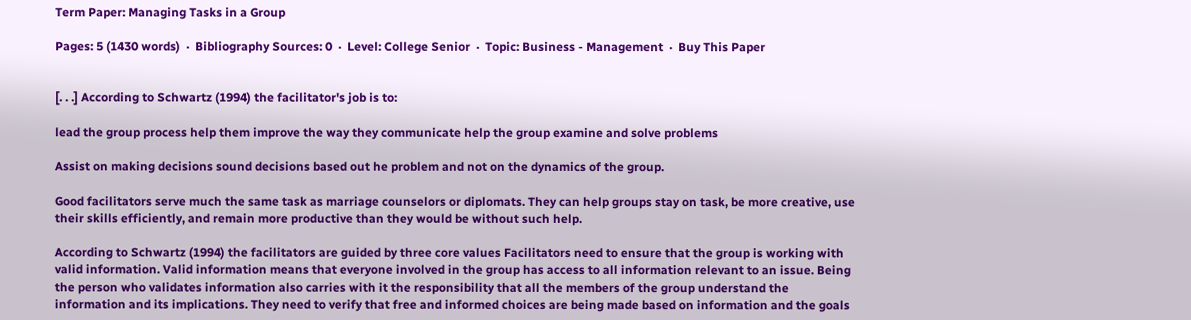Term Paper: Managing Tasks in a Group

Pages: 5 (1430 words)  ·  Bibliography Sources: 0  ·  Level: College Senior  ·  Topic: Business - Management  ·  Buy This Paper


[. . .] According to Schwartz (1994) the facilitator's job is to:

lead the group process help them improve the way they communicate help the group examine and solve problems

Assist on making decisions sound decisions based out he problem and not on the dynamics of the group.

Good facilitators serve much the same task as marriage counselors or diplomats. They can help groups stay on task, be more creative, use their skills efficiently, and remain more productive than they would be without such help.

According to Schwartz (1994) the facilitators are guided by three core values Facilitators need to ensure that the group is working with valid information. Valid information means that everyone involved in the group has access to all information relevant to an issue. Being the person who validates information also carries with it the responsibility that all the members of the group understand the information and its implications. They need to verify that free and informed choices are being made based on information and the goals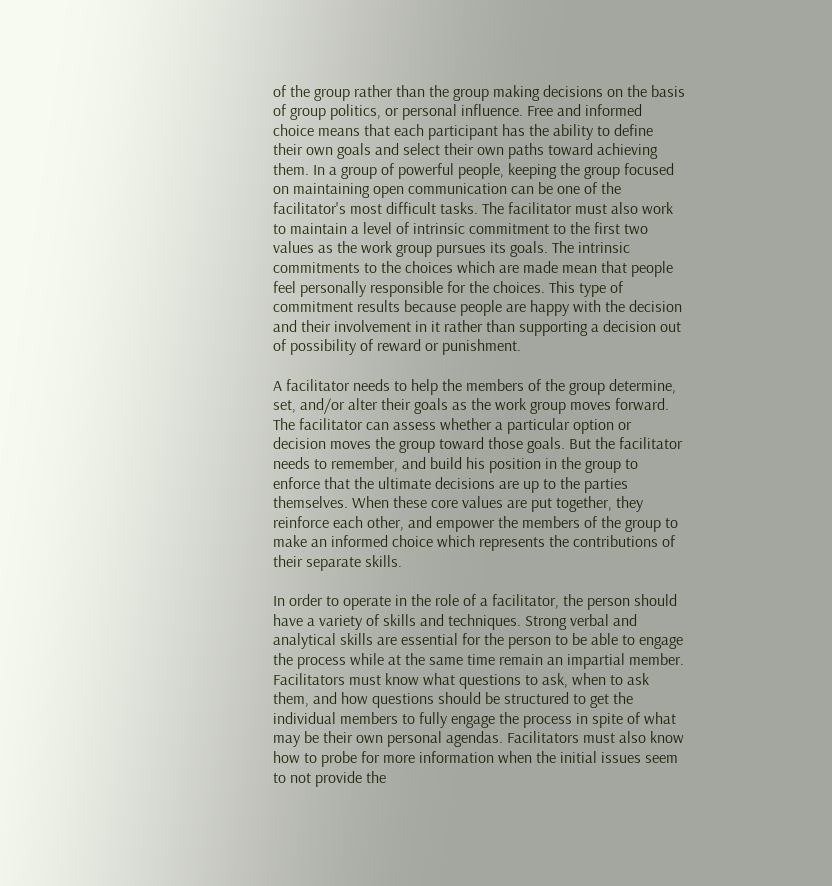of the group rather than the group making decisions on the basis of group politics, or personal influence. Free and informed choice means that each participant has the ability to define their own goals and select their own paths toward achieving them. In a group of powerful people, keeping the group focused on maintaining open communication can be one of the facilitator's most difficult tasks. The facilitator must also work to maintain a level of intrinsic commitment to the first two values as the work group pursues its goals. The intrinsic commitments to the choices which are made mean that people feel personally responsible for the choices. This type of commitment results because people are happy with the decision and their involvement in it rather than supporting a decision out of possibility of reward or punishment.

A facilitator needs to help the members of the group determine, set, and/or alter their goals as the work group moves forward. The facilitator can assess whether a particular option or decision moves the group toward those goals. But the facilitator needs to remember, and build his position in the group to enforce that the ultimate decisions are up to the parties themselves. When these core values are put together, they reinforce each other, and empower the members of the group to make an informed choice which represents the contributions of their separate skills.

In order to operate in the role of a facilitator, the person should have a variety of skills and techniques. Strong verbal and analytical skills are essential for the person to be able to engage the process while at the same time remain an impartial member. Facilitators must know what questions to ask, when to ask them, and how questions should be structured to get the individual members to fully engage the process in spite of what may be their own personal agendas. Facilitators must also know how to probe for more information when the initial issues seem to not provide the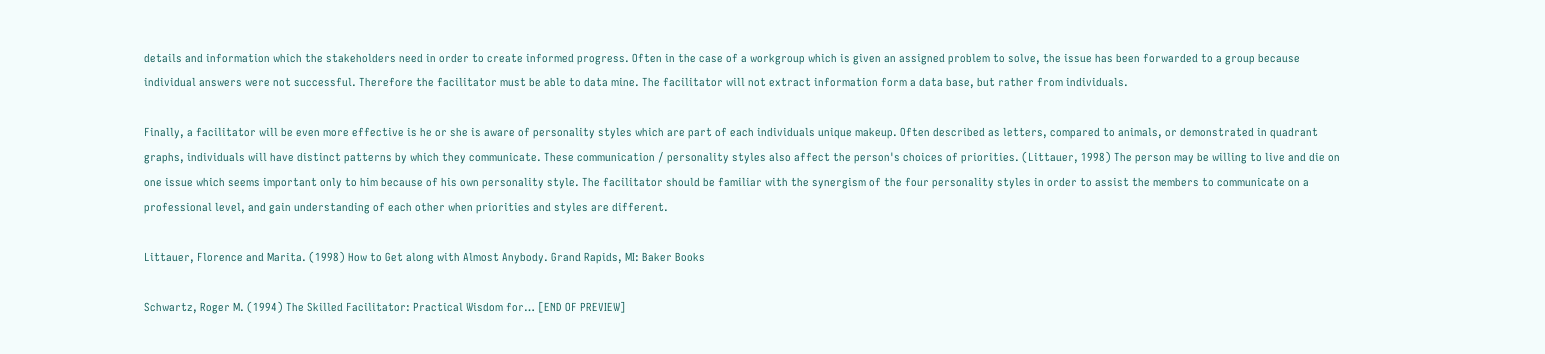details and information which the stakeholders need in order to create informed progress. Often in the case of a workgroup which is given an assigned problem to solve, the issue has been forwarded to a group because individual answers were not successful. Therefore the facilitator must be able to data mine. The facilitator will not extract information form a data base, but rather from individuals.

Finally, a facilitator will be even more effective is he or she is aware of personality styles which are part of each individuals unique makeup. Often described as letters, compared to animals, or demonstrated in quadrant graphs, individuals will have distinct patterns by which they communicate. These communication / personality styles also affect the person's choices of priorities. (Littauer, 1998) The person may be willing to live and die on one issue which seems important only to him because of his own personality style. The facilitator should be familiar with the synergism of the four personality styles in order to assist the members to communicate on a professional level, and gain understanding of each other when priorities and styles are different.

Littauer, Florence and Marita. (1998) How to Get along with Almost Anybody. Grand Rapids, MI: Baker Books

Schwartz, Roger M. (1994) The Skilled Facilitator: Practical Wisdom for… [END OF PREVIEW]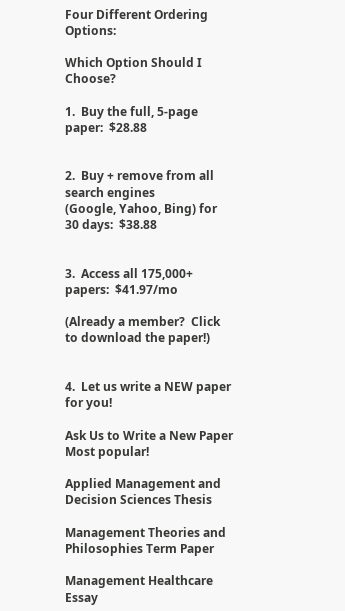Four Different Ordering Options:

Which Option Should I Choose?

1.  Buy the full, 5-page paper:  $28.88


2.  Buy + remove from all search engines
(Google, Yahoo, Bing) for 30 days:  $38.88


3.  Access all 175,000+ papers:  $41.97/mo

(Already a member?  Click to download the paper!)


4.  Let us write a NEW paper for you!

Ask Us to Write a New Paper
Most popular!

Applied Management and Decision Sciences Thesis

Management Theories and Philosophies Term Paper

Management Healthcare Essay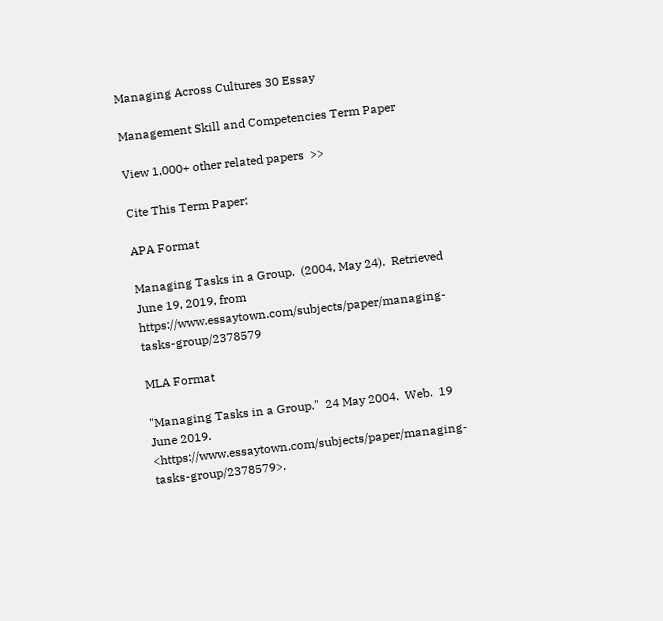Managing Across Cultures 30 Essay

Management Skill and Competencies Term Paper

View 1,000+ other related papers  >>

Cite This Term Paper:

APA Format

Managing Tasks in a Group.  (2004, May 24).  Retrieved June 19, 2019, from https://www.essaytown.com/subjects/paper/managing-tasks-group/2378579

MLA Format

"Managing Tasks in a Group."  24 May 2004.  Web.  19 June 2019. <https://www.essaytown.com/subjects/paper/managing-tasks-group/2378579>.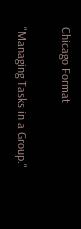Chicago Format

"Managing Tasks in a Group."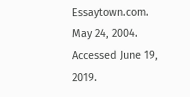Essaytown.com.  May 24, 2004.  Accessed June 19, 2019.